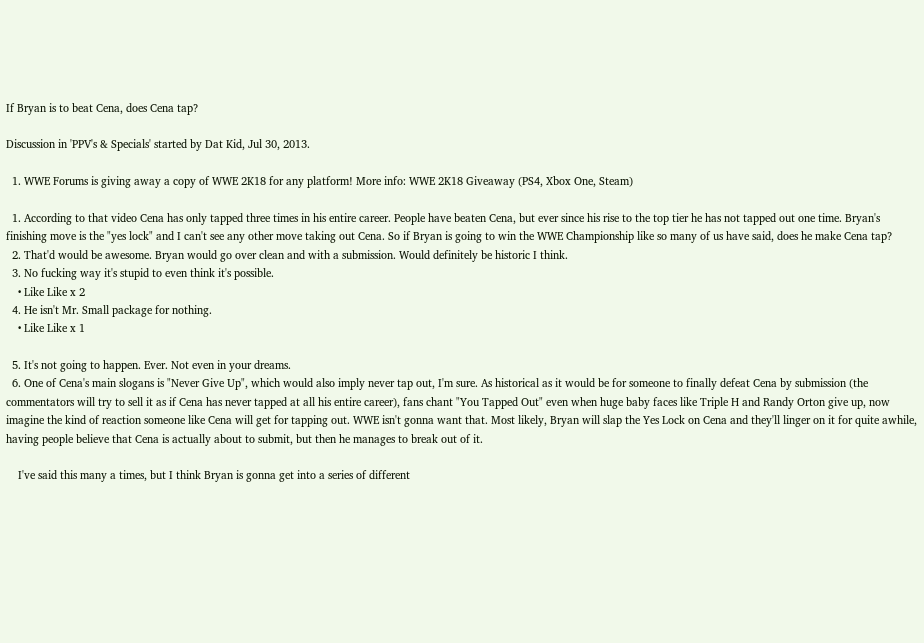If Bryan is to beat Cena, does Cena tap?

Discussion in 'PPV's & Specials' started by Dat Kid, Jul 30, 2013.

  1. WWE Forums is giving away a copy of WWE 2K18 for any platform! More info: WWE 2K18 Giveaway (PS4, Xbox One, Steam)

  1. According to that video Cena has only tapped three times in his entire career. People have beaten Cena, but ever since his rise to the top tier he has not tapped out one time. Bryan's finishing move is the "yes lock" and I can't see any other move taking out Cena. So if Bryan is going to win the WWE Championship like so many of us have said, does he make Cena tap?
  2. That'd would be awesome. Bryan would go over clean and with a submission. Would definitely be historic I think.
  3. No fucking way it's stupid to even think it's possible.
    • Like Like x 2
  4. He isn't Mr. Small package for nothing.
    • Like Like x 1

  5. It's not going to happen. Ever. Not even in your dreams.
  6. One of Cena's main slogans is "Never Give Up", which would also imply never tap out, I'm sure. As historical as it would be for someone to finally defeat Cena by submission (the commentators will try to sell it as if Cena has never tapped at all his entire career), fans chant "You Tapped Out" even when huge baby faces like Triple H and Randy Orton give up, now imagine the kind of reaction someone like Cena will get for tapping out. WWE isn't gonna want that. Most likely, Bryan will slap the Yes Lock on Cena and they'll linger on it for quite awhile, having people believe that Cena is actually about to submit, but then he manages to break out of it.

    I've said this many a times, but I think Bryan is gonna get into a series of different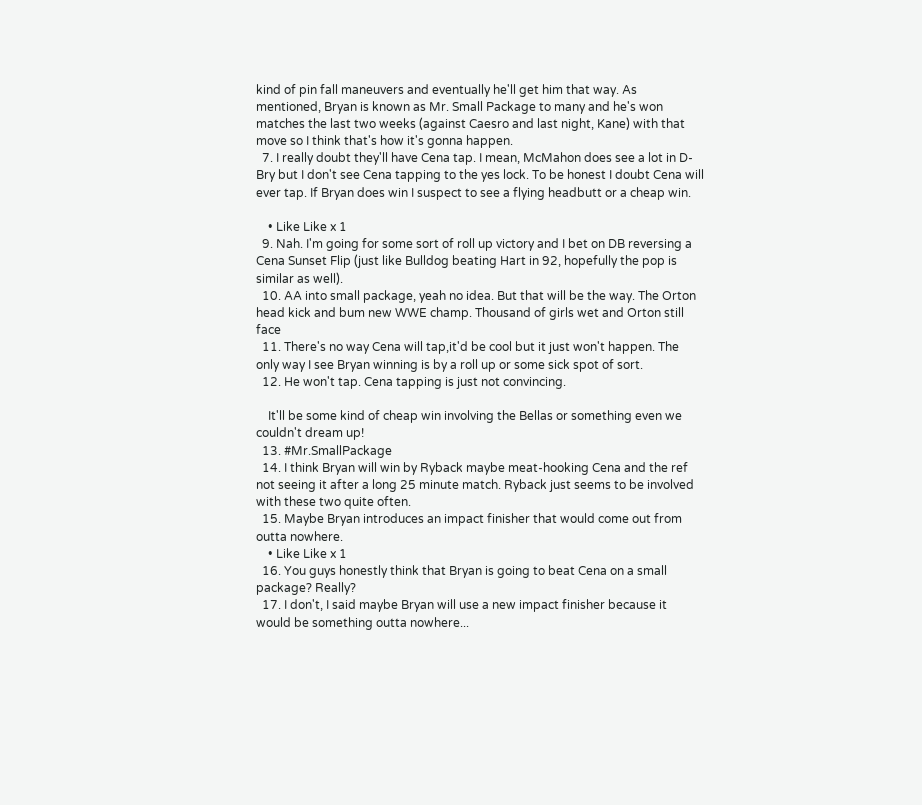kind of pin fall maneuvers and eventually he'll get him that way. As mentioned, Bryan is known as Mr. Small Package to many and he's won matches the last two weeks (against Caesro and last night, Kane) with that move so I think that's how it's gonna happen.
  7. I really doubt they'll have Cena tap. I mean, McMahon does see a lot in D-Bry but I don't see Cena tapping to the yes lock. To be honest I doubt Cena will ever tap. If Bryan does win I suspect to see a flying headbutt or a cheap win.

    • Like Like x 1
  9. Nah. I'm going for some sort of roll up victory and I bet on DB reversing a Cena Sunset Flip (just like Bulldog beating Hart in 92, hopefully the pop is similar as well).
  10. AA into small package, yeah no idea. But that will be the way. The Orton head kick and bum new WWE champ. Thousand of girls wet and Orton still face
  11. There's no way Cena will tap,it'd be cool but it just won't happen. The only way I see Bryan winning is by a roll up or some sick spot of sort.
  12. He won't tap. Cena tapping is just not convincing.

    It'll be some kind of cheap win involving the Bellas or something even we couldn't dream up!
  13. #Mr.SmallPackage
  14. I think Bryan will win by Ryback maybe meat-hooking Cena and the ref not seeing it after a long 25 minute match. Ryback just seems to be involved with these two quite often.
  15. Maybe Bryan introduces an impact finisher that would come out from outta nowhere.
    • Like Like x 1
  16. You guys honestly think that Bryan is going to beat Cena on a small package? Really?
  17. I don't, I said maybe Bryan will use a new impact finisher because it would be something outta nowhere...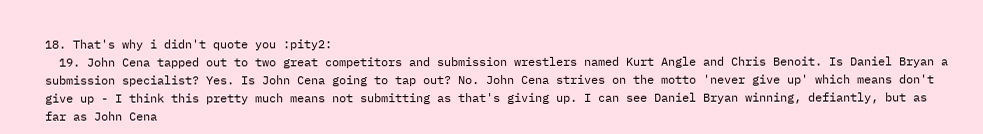18. That's why i didn't quote you :pity2:
  19. John Cena tapped out to two great competitors and submission wrestlers named Kurt Angle and Chris Benoit. Is Daniel Bryan a submission specialist? Yes. Is John Cena going to tap out? No. John Cena strives on the motto 'never give up' which means don't give up - I think this pretty much means not submitting as that's giving up. I can see Daniel Bryan winning, defiantly, but as far as John Cena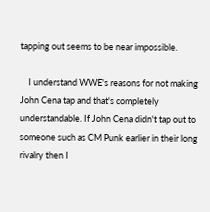tapping out seems to be near impossible.

    I understand WWE's reasons for not making John Cena tap and that's completely understandable. If John Cena didn't tap out to someone such as CM Punk earlier in their long rivalry then I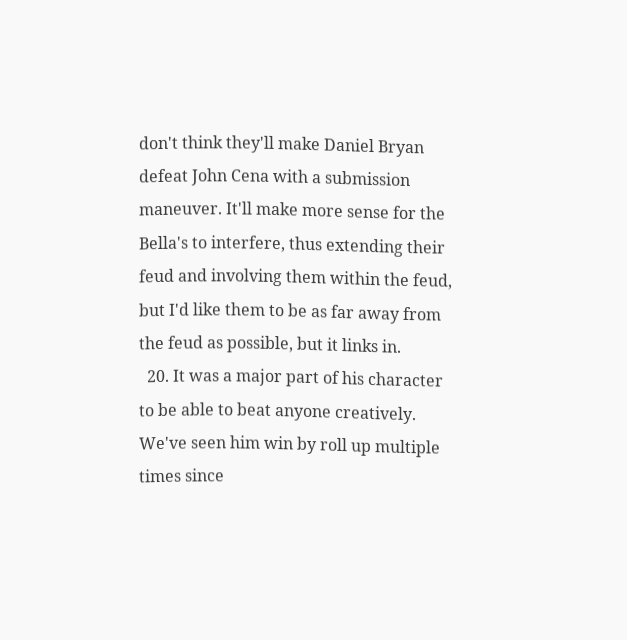don't think they'll make Daniel Bryan defeat John Cena with a submission maneuver. It'll make more sense for the Bella's to interfere, thus extending their feud and involving them within the feud, but I'd like them to be as far away from the feud as possible, but it links in.
  20. It was a major part of his character to be able to beat anyone creatively. We've seen him win by roll up multiple times since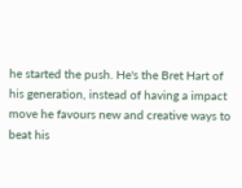he started the push. He's the Bret Hart of his generation, instead of having a impact move he favours new and creative ways to beat his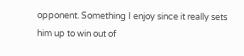opponent. Something I enjoy since it really sets him up to win out of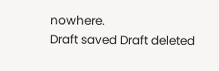nowhere.
Draft saved Draft deleted